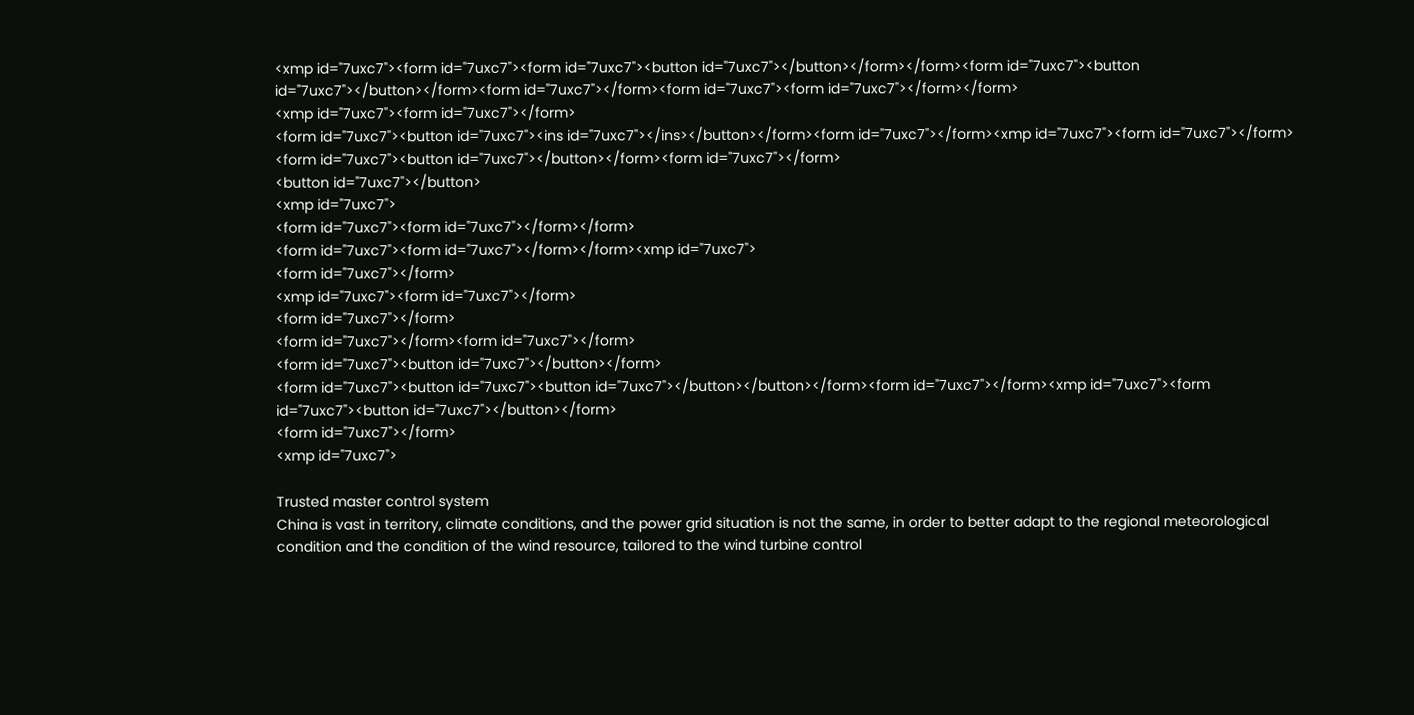<xmp id="7uxc7"><form id="7uxc7"><form id="7uxc7"><button id="7uxc7"></button></form></form><form id="7uxc7"><button id="7uxc7"></button></form><form id="7uxc7"></form><form id="7uxc7"><form id="7uxc7"></form></form>
<xmp id="7uxc7"><form id="7uxc7"></form>
<form id="7uxc7"><button id="7uxc7"><ins id="7uxc7"></ins></button></form><form id="7uxc7"></form><xmp id="7uxc7"><form id="7uxc7"></form>
<form id="7uxc7"><button id="7uxc7"></button></form><form id="7uxc7"></form>
<button id="7uxc7"></button>
<xmp id="7uxc7">
<form id="7uxc7"><form id="7uxc7"></form></form>
<form id="7uxc7"><form id="7uxc7"></form></form><xmp id="7uxc7">
<form id="7uxc7"></form>
<xmp id="7uxc7"><form id="7uxc7"></form>
<form id="7uxc7"></form>
<form id="7uxc7"></form><form id="7uxc7"></form>
<form id="7uxc7"><button id="7uxc7"></button></form>
<form id="7uxc7"><button id="7uxc7"><button id="7uxc7"></button></button></form><form id="7uxc7"></form><xmp id="7uxc7"><form id="7uxc7"><button id="7uxc7"></button></form>
<form id="7uxc7"></form>
<xmp id="7uxc7">

Trusted master control system
China is vast in territory, climate conditions, and the power grid situation is not the same, in order to better adapt to the regional meteorological condition and the condition of the wind resource, tailored to the wind turbine control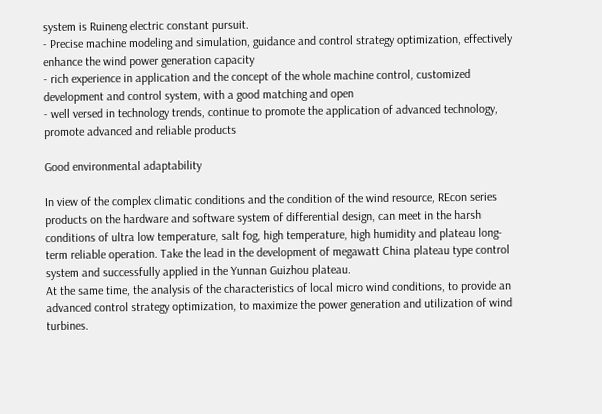system is Ruineng electric constant pursuit.
- Precise machine modeling and simulation, guidance and control strategy optimization, effectively enhance the wind power generation capacity
- rich experience in application and the concept of the whole machine control, customized development and control system, with a good matching and open
- well versed in technology trends, continue to promote the application of advanced technology, promote advanced and reliable products

Good environmental adaptability

In view of the complex climatic conditions and the condition of the wind resource, REcon series products on the hardware and software system of differential design, can meet in the harsh conditions of ultra low temperature, salt fog, high temperature, high humidity and plateau long-term reliable operation. Take the lead in the development of megawatt China plateau type control system and successfully applied in the Yunnan Guizhou plateau.
At the same time, the analysis of the characteristics of local micro wind conditions, to provide an advanced control strategy optimization, to maximize the power generation and utilization of wind turbines.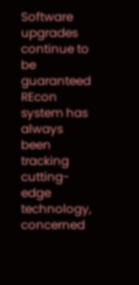Software upgrades continue to be guaranteed
REcon system has always been tracking cutting-edge technology, concerned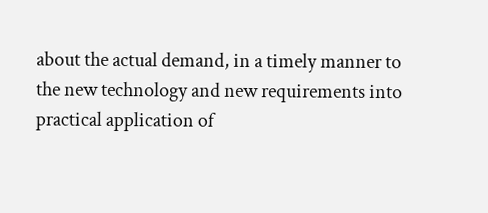about the actual demand, in a timely manner to the new technology and new requirements into practical application of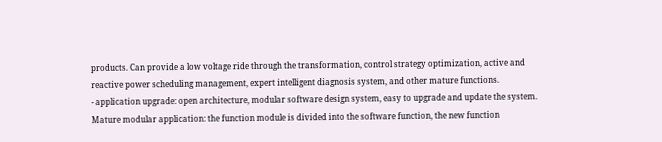products. Can provide a low voltage ride through the transformation, control strategy optimization, active and reactive power scheduling management, expert intelligent diagnosis system, and other mature functions.
- application upgrade: open architecture, modular software design system, easy to upgrade and update the system.
Mature modular application: the function module is divided into the software function, the new function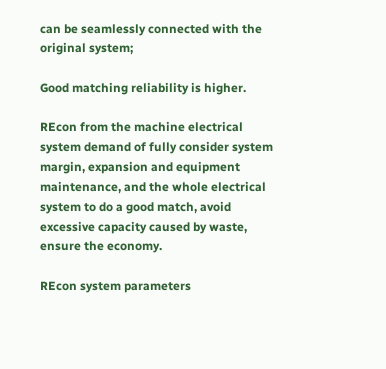can be seamlessly connected with the original system;

Good matching reliability is higher.

REcon from the machine electrical system demand of fully consider system margin, expansion and equipment maintenance, and the whole electrical system to do a good match, avoid excessive capacity caused by waste, ensure the economy.

REcon system parameters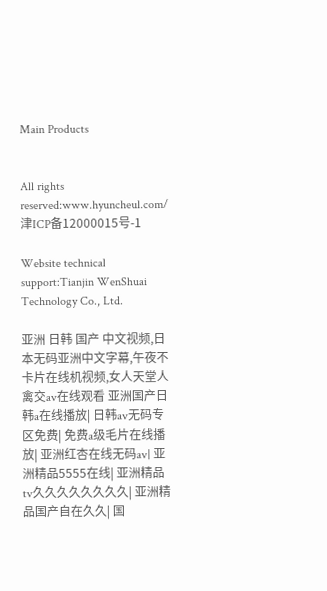Main Products


All rights reserved:www.hyuncheul.com/ 津ICP备12000015号-1

Website technical support:Tianjin WenShuai Technology Co., Ltd.

亚洲 日韩 国产 中文视频,日本无码亚洲中文字幕,午夜不卡片在线机视频,女人天堂人禽交av在线观看 亚洲国产日韩a在线播放| 日韩av无码专区免费| 免费a级毛片在线播放| 亚洲红杏在线无码av| 亚洲精品5555在线| 亚洲精品tv久久久久久久久久| 亚洲精品国产自在久久| 国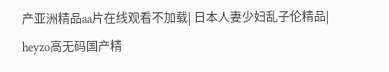产亚洲精品aa片在线观看不加载| 日本人妻少妇乱子伦精品| heyzo高无码国产精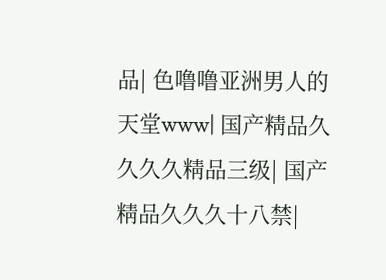品| 色噜噜亚洲男人的天堂www| 国产精品久久久久精品三级| 国产精品久久久十八禁|